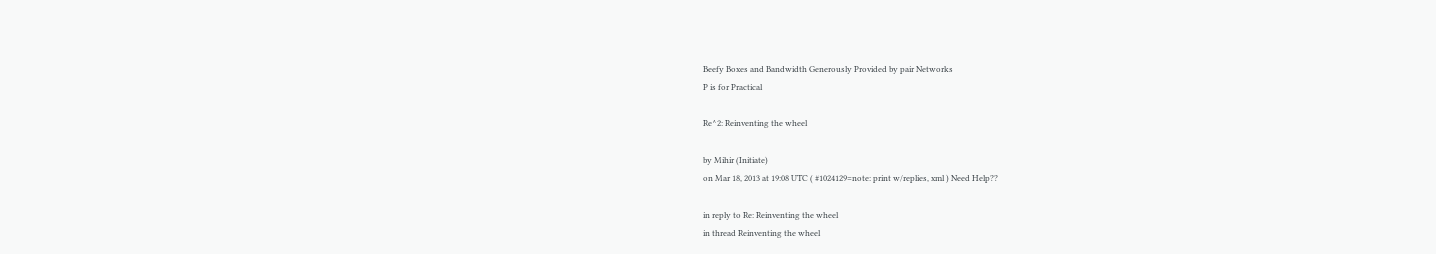Beefy Boxes and Bandwidth Generously Provided by pair Networks
P is for Practical

Re^2: Reinventing the wheel

by Mihir (Initiate)
on Mar 18, 2013 at 19:08 UTC ( #1024129=note: print w/replies, xml ) Need Help??

in reply to Re: Reinventing the wheel
in thread Reinventing the wheel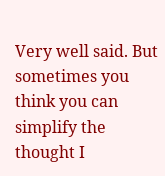Very well said. But sometimes you think you can simplify the thought I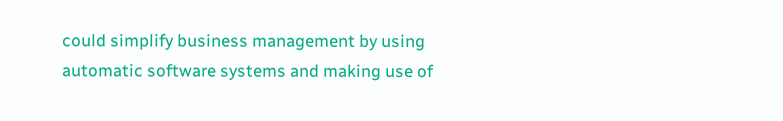could simplify business management by using automatic software systems and making use of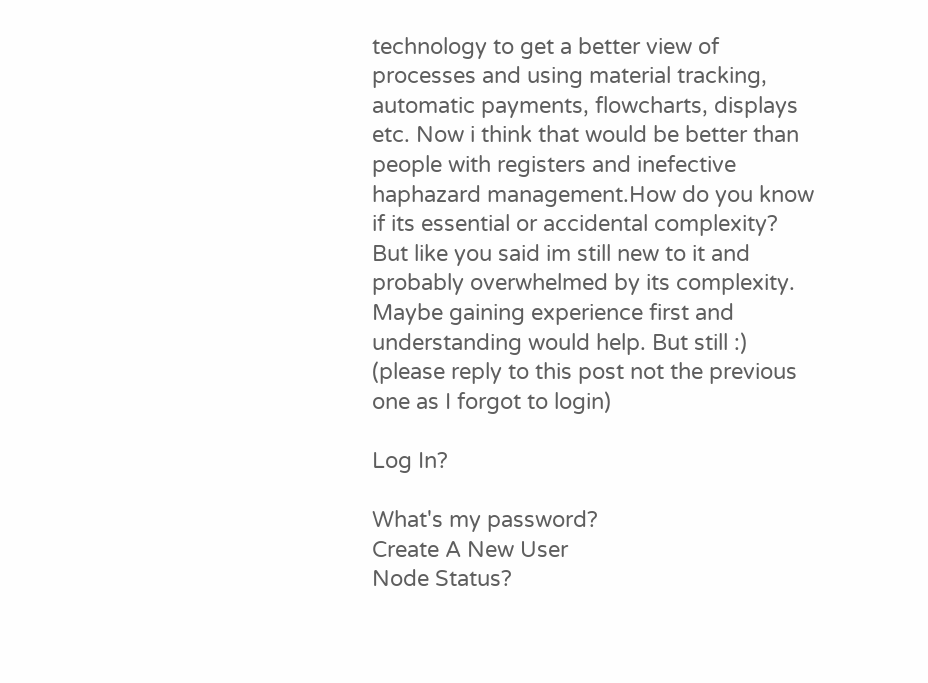technology to get a better view of processes and using material tracking, automatic payments, flowcharts, displays etc. Now i think that would be better than people with registers and inefective haphazard management.How do you know if its essential or accidental complexity? But like you said im still new to it and probably overwhelmed by its complexity. Maybe gaining experience first and understanding would help. But still :) (please reply to this post not the previous one as I forgot to login)

Log In?

What's my password?
Create A New User
Node Status?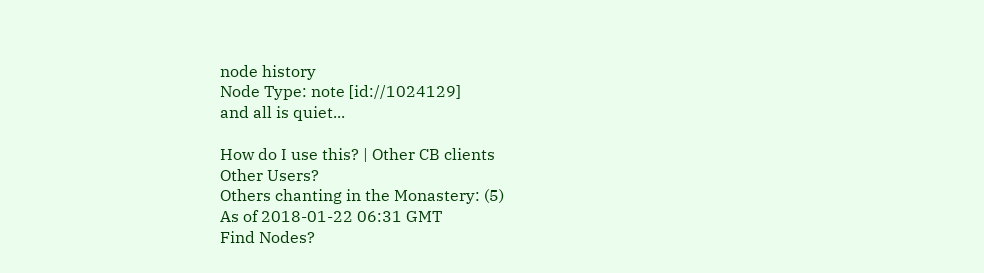node history
Node Type: note [id://1024129]
and all is quiet...

How do I use this? | Other CB clients
Other Users?
Others chanting in the Monastery: (5)
As of 2018-01-22 06:31 GMT
Find Nodes?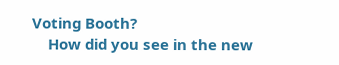Voting Booth?
    How did you see in the new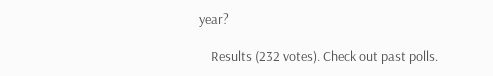year?

    Results (232 votes). Check out past polls.